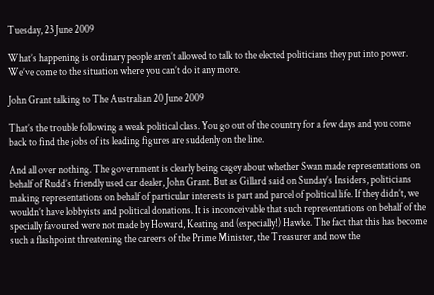Tuesday, 23 June 2009

What’s happening is ordinary people aren’t allowed to talk to the elected politicians they put into power. We’ve come to the situation where you can’t do it any more.

John Grant talking to The Australian 20 June 2009

That’s the trouble following a weak political class. You go out of the country for a few days and you come back to find the jobs of its leading figures are suddenly on the line.

And all over nothing. The government is clearly being cagey about whether Swan made representations on behalf of Rudd’s friendly used car dealer, John Grant. But as Gillard said on Sunday’s Insiders, politicians making representations on behalf of particular interests is part and parcel of political life. If they didn’t, we wouldn’t have lobbyists and political donations. It is inconceivable that such representations on behalf of the specially favoured were not made by Howard, Keating and (especially!) Hawke. The fact that this has become such a flashpoint threatening the careers of the Prime Minister, the Treasurer and now the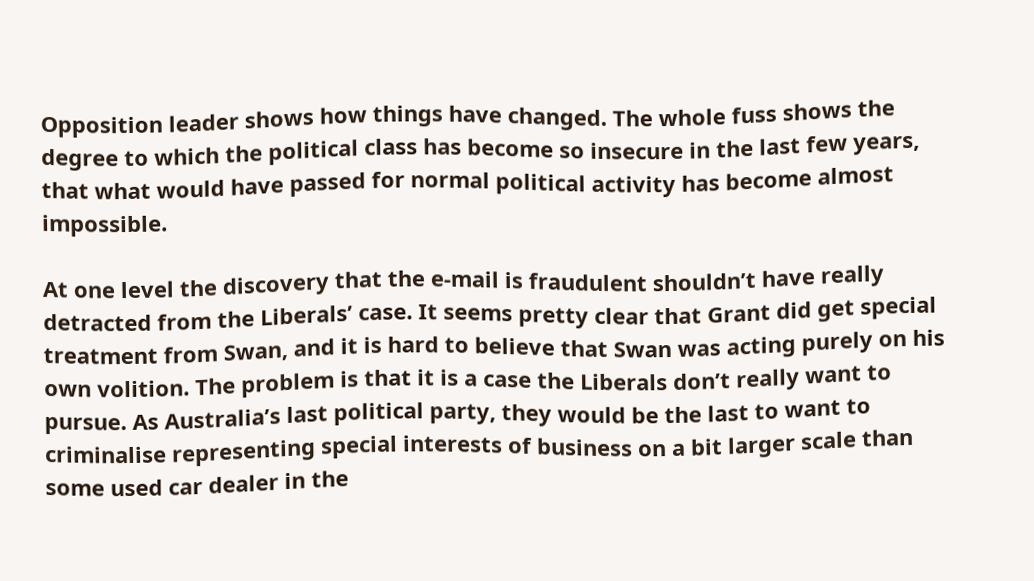Opposition leader shows how things have changed. The whole fuss shows the degree to which the political class has become so insecure in the last few years, that what would have passed for normal political activity has become almost impossible.

At one level the discovery that the e-mail is fraudulent shouldn’t have really detracted from the Liberals’ case. It seems pretty clear that Grant did get special treatment from Swan, and it is hard to believe that Swan was acting purely on his own volition. The problem is that it is a case the Liberals don’t really want to pursue. As Australia’s last political party, they would be the last to want to criminalise representing special interests of business on a bit larger scale than some used car dealer in the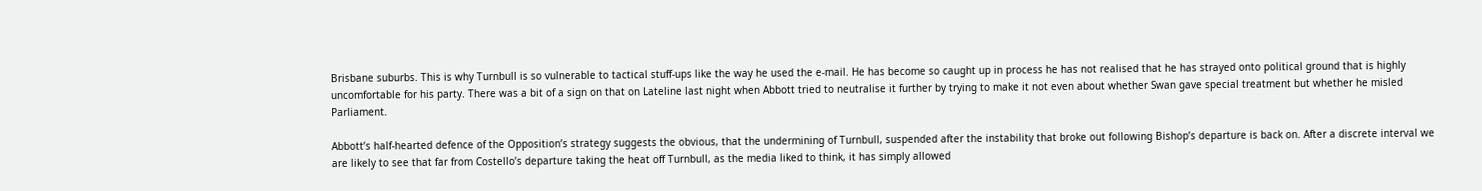Brisbane suburbs. This is why Turnbull is so vulnerable to tactical stuff-ups like the way he used the e-mail. He has become so caught up in process he has not realised that he has strayed onto political ground that is highly uncomfortable for his party. There was a bit of a sign on that on Lateline last night when Abbott tried to neutralise it further by trying to make it not even about whether Swan gave special treatment but whether he misled Parliament.

Abbott’s half-hearted defence of the Opposition’s strategy suggests the obvious, that the undermining of Turnbull, suspended after the instability that broke out following Bishop’s departure is back on. After a discrete interval we are likely to see that far from Costello’s departure taking the heat off Turnbull, as the media liked to think, it has simply allowed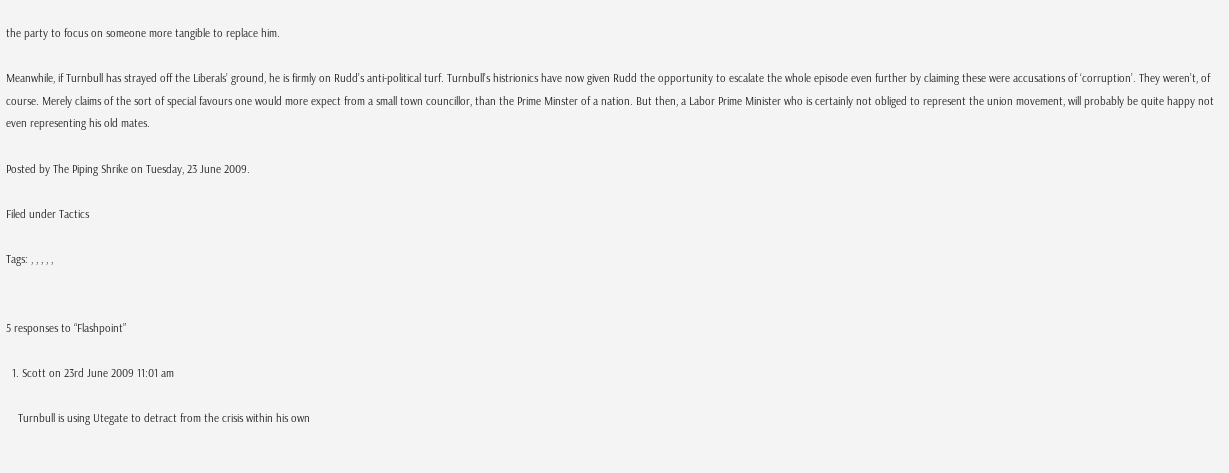the party to focus on someone more tangible to replace him.

Meanwhile, if Turnbull has strayed off the Liberals’ ground, he is firmly on Rudd’s anti-political turf. Turnbull’s histrionics have now given Rudd the opportunity to escalate the whole episode even further by claiming these were accusations of ‘corruption’. They weren’t, of course. Merely claims of the sort of special favours one would more expect from a small town councillor, than the Prime Minster of a nation. But then, a Labor Prime Minister who is certainly not obliged to represent the union movement, will probably be quite happy not even representing his old mates.

Posted by The Piping Shrike on Tuesday, 23 June 2009.

Filed under Tactics

Tags: , , , , ,


5 responses to “Flashpoint”

  1. Scott on 23rd June 2009 11:01 am

    Turnbull is using Utegate to detract from the crisis within his own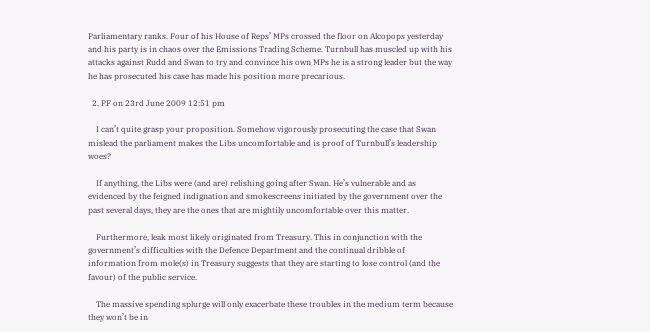Parliamentary ranks. Four of his House of Reps’ MPs crossed the floor on Alcopops yesterday and his party is in chaos over the Emissions Trading Scheme. Turnbull has muscled up with his attacks against Rudd and Swan to try and convince his own MPs he is a strong leader but the way he has prosecuted his case has made his position more precarious.

  2. PF on 23rd June 2009 12:51 pm

    I can’t quite grasp your proposition. Somehow vigorously prosecuting the case that Swan mislead the parliament makes the Libs uncomfortable and is proof of Turnbull’s leadership woes?

    If anything, the Libs were (and are) relishing going after Swan. He’s vulnerable and as evidenced by the feigned indignation and smokescreens initiated by the government over the past several days, they are the ones that are mightily uncomfortable over this matter.

    Furthermore, leak most likely originated from Treasury. This in conjunction with the government’s difficulties with the Defence Department and the continual dribble of information from mole(s) in Treasury suggests that they are starting to lose control (and the favour) of the public service.

    The massive spending splurge will only exacerbate these troubles in the medium term because they won’t be in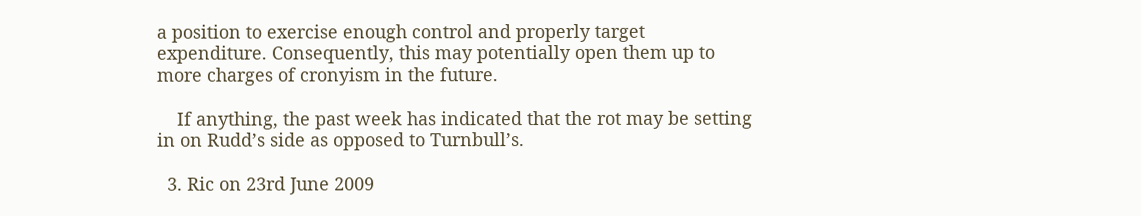a position to exercise enough control and properly target expenditure. Consequently, this may potentially open them up to more charges of cronyism in the future.

    If anything, the past week has indicated that the rot may be setting in on Rudd’s side as opposed to Turnbull’s.

  3. Ric on 23rd June 2009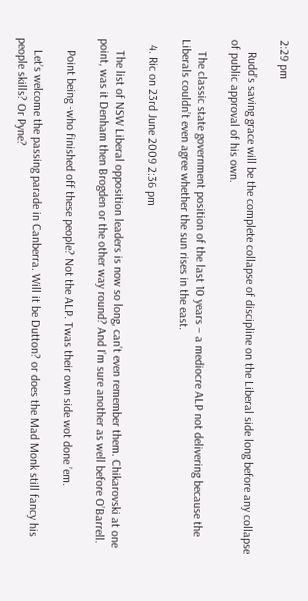2:29 pm

    Rudd’s saving grace will be the complete collapse of discipline on the Liberal side long before any collapse of public approval of his own.

    The classic state government position of the last 10 years – a mediocre ALP not delivering because the Liberals couldn’t even agree whether the sun rises in the east.

  4. Ric on 23rd June 2009 2:36 pm

    The list of NSW Liberal opposition leaders is now so long, can’t even remember them. Chikarovski at one point, was it Denham then Brogden or the other way round? And I’m sure another as well before O’Barrell.

    Point being -who finished off these people? Not the ALP. Twas their own side wot done ’em.

    Let’s welcome the passing parade in Canberra. Will it be Dutton? or does the Mad Monk still fancy his people skills? Or Pyne?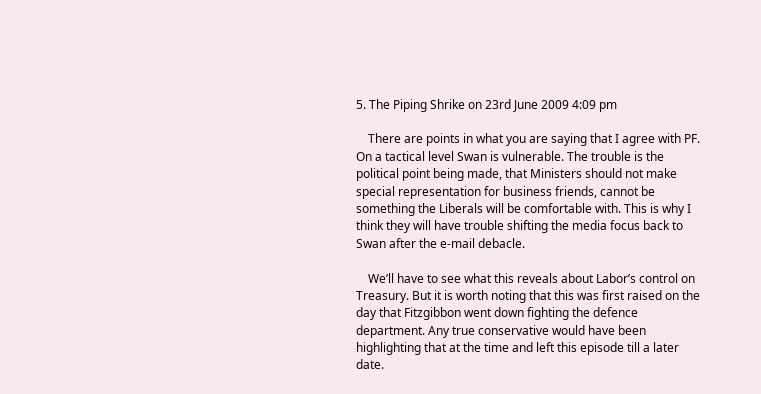5. The Piping Shrike on 23rd June 2009 4:09 pm

    There are points in what you are saying that I agree with PF. On a tactical level Swan is vulnerable. The trouble is the political point being made, that Ministers should not make special representation for business friends, cannot be something the Liberals will be comfortable with. This is why I think they will have trouble shifting the media focus back to Swan after the e-mail debacle.

    We’ll have to see what this reveals about Labor’s control on Treasury. But it is worth noting that this was first raised on the day that Fitzgibbon went down fighting the defence department. Any true conservative would have been highlighting that at the time and left this episode till a later date.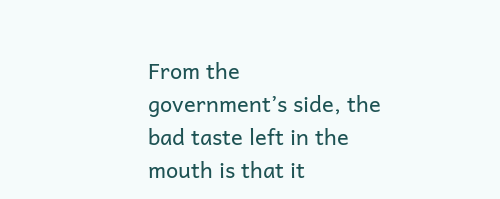From the government’s side, the bad taste left in the mouth is that it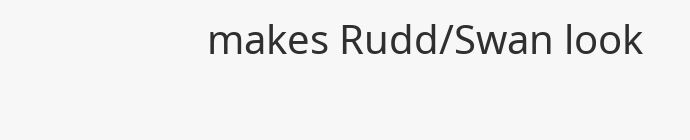makes Rudd/Swan look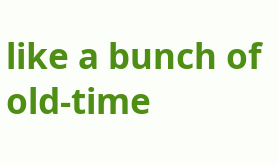like a bunch of old-time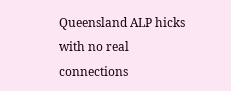Queensland ALP hicks with no real connections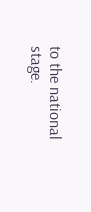to the national stage.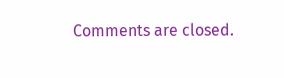Comments are closed.